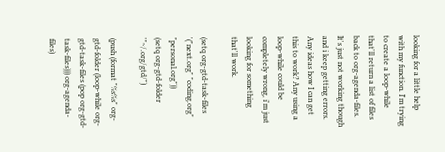looking for a little help with my function. I'm trying to create a loop-while that'll return a list of files back to org-agenda-files. It's just not working though and i keep getting errors. Any ideas how I can get this to work? Any using a loop-while could be completely wrong, i'm just looking for something that'll work.

(setq org-gtd-task-files '("next.org" "coding.org" "personal.org"))
(setq org-gtd-folder '"~/.org/gtd/")

(push (format "%s%s" org-gtd-folder (loop-while org-gtd-task-files (pop org-gtd-task-files))) org-agenda-files)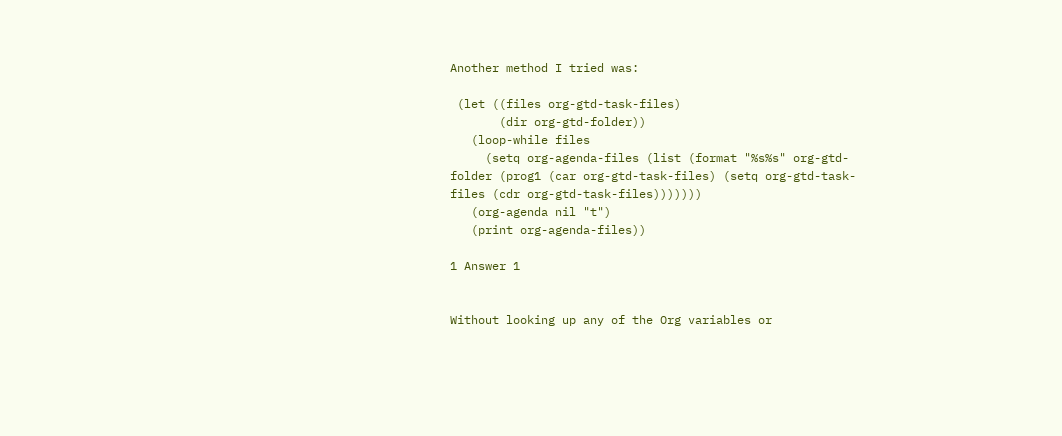Another method I tried was:

 (let ((files org-gtd-task-files)
       (dir org-gtd-folder))
   (loop-while files
     (setq org-agenda-files (list (format "%s%s" org-gtd-folder (prog1 (car org-gtd-task-files) (setq org-gtd-task-files (cdr org-gtd-task-files)))))))
   (org-agenda nil "t")
   (print org-agenda-files))

1 Answer 1


Without looking up any of the Org variables or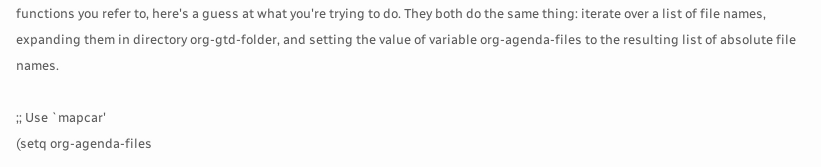functions you refer to, here's a guess at what you're trying to do. They both do the same thing: iterate over a list of file names, expanding them in directory org-gtd-folder, and setting the value of variable org-agenda-files to the resulting list of absolute file names.

;; Use `mapcar'
(setq org-agenda-files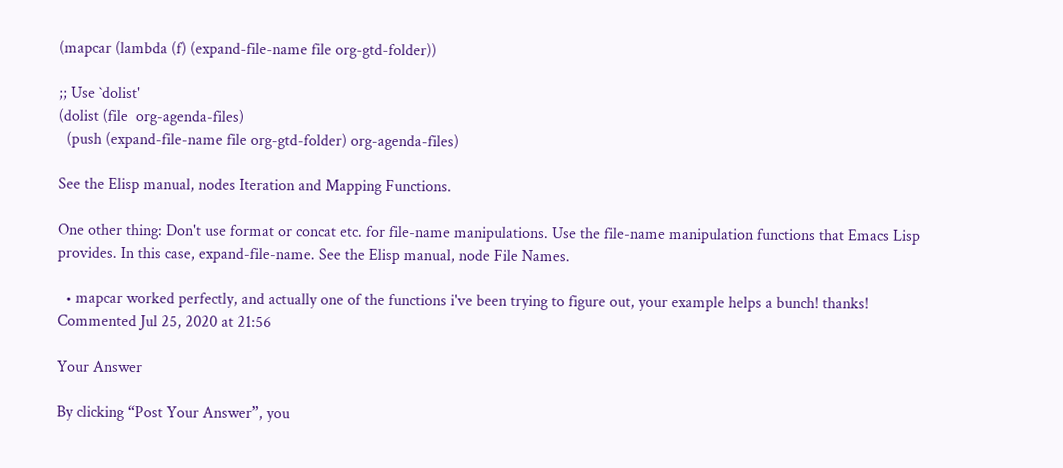(mapcar (lambda (f) (expand-file-name file org-gtd-folder))

;; Use `dolist'
(dolist (file  org-agenda-files)
  (push (expand-file-name file org-gtd-folder) org-agenda-files)

See the Elisp manual, nodes Iteration and Mapping Functions.

One other thing: Don't use format or concat etc. for file-name manipulations. Use the file-name manipulation functions that Emacs Lisp provides. In this case, expand-file-name. See the Elisp manual, node File Names.

  • mapcar worked perfectly, and actually one of the functions i've been trying to figure out, your example helps a bunch! thanks! Commented Jul 25, 2020 at 21:56

Your Answer

By clicking “Post Your Answer”, you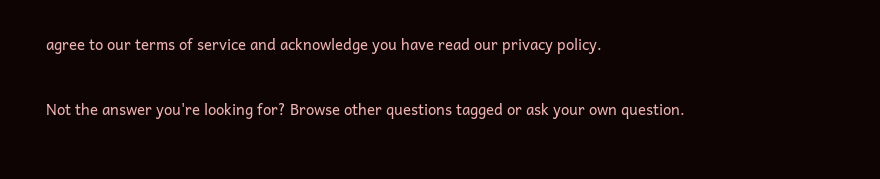agree to our terms of service and acknowledge you have read our privacy policy.

Not the answer you're looking for? Browse other questions tagged or ask your own question.